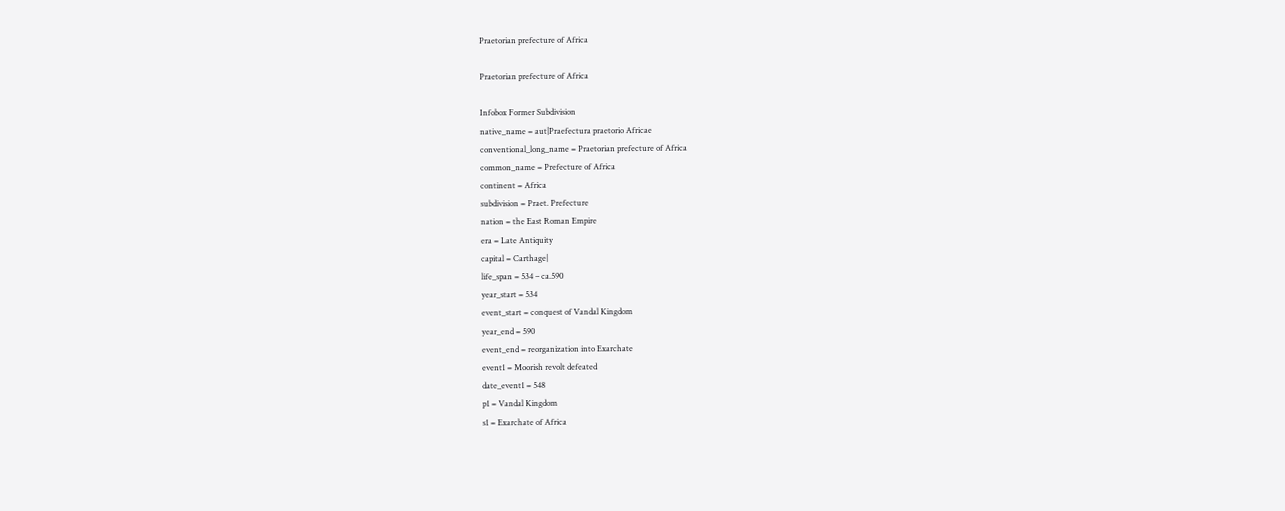Praetorian prefecture of Africa

Praetorian prefecture of Africa

Infobox Former Subdivision
native_name = aut|Praefectura praetorio Africae
conventional_long_name = Praetorian prefecture of Africa
common_name = Prefecture of Africa
continent = Africa
subdivision = Praet. Prefecture
nation = the East Roman Empire
era = Late Antiquity
capital = Carthage|
life_span = 534 – ca.590
year_start = 534
event_start = conquest of Vandal Kingdom
year_end = 590
event_end = reorganization into Exarchate
event1 = Moorish revolt defeated
date_event1 = 548
p1 = Vandal Kingdom
s1 = Exarchate of Africa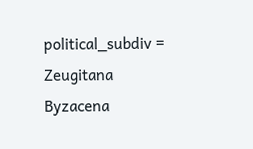political_subdiv = Zeugitana Byzacena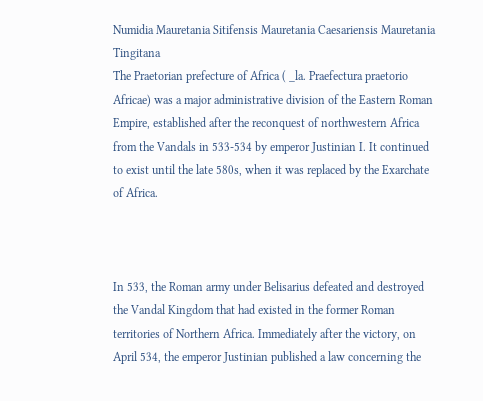Numidia Mauretania Sitifensis Mauretania Caesariensis Mauretania Tingitana
The Praetorian prefecture of Africa ( _la. Praefectura praetorio Africae) was a major administrative division of the Eastern Roman Empire, established after the reconquest of northwestern Africa from the Vandals in 533-534 by emperor Justinian I. It continued to exist until the late 580s, when it was replaced by the Exarchate of Africa.



In 533, the Roman army under Belisarius defeated and destroyed the Vandal Kingdom that had existed in the former Roman territories of Northern Africa. Immediately after the victory, on April 534, the emperor Justinian published a law concerning the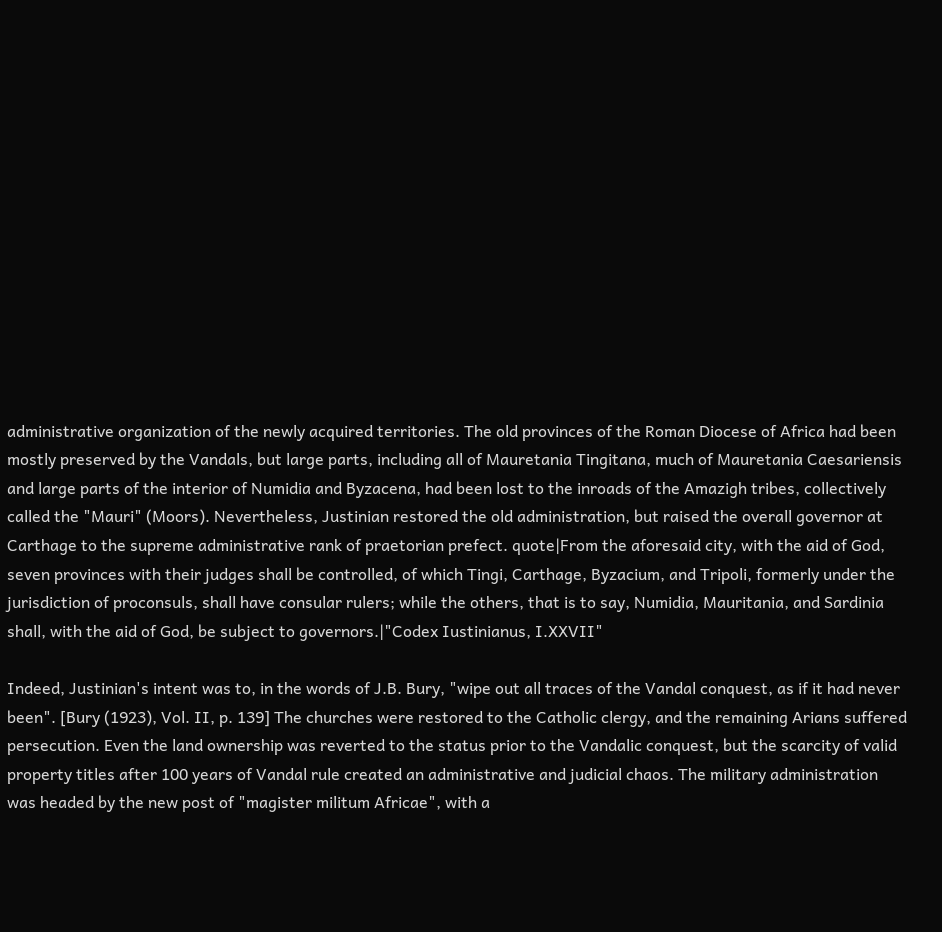administrative organization of the newly acquired territories. The old provinces of the Roman Diocese of Africa had been mostly preserved by the Vandals, but large parts, including all of Mauretania Tingitana, much of Mauretania Caesariensis and large parts of the interior of Numidia and Byzacena, had been lost to the inroads of the Amazigh tribes, collectively called the "Mauri" (Moors). Nevertheless, Justinian restored the old administration, but raised the overall governor at Carthage to the supreme administrative rank of praetorian prefect. quote|From the aforesaid city, with the aid of God, seven provinces with their judges shall be controlled, of which Tingi, Carthage, Byzacium, and Tripoli, formerly under the jurisdiction of proconsuls, shall have consular rulers; while the others, that is to say, Numidia, Mauritania, and Sardinia shall, with the aid of God, be subject to governors.|"Codex Iustinianus, I.XXVII"

Indeed, Justinian's intent was to, in the words of J.B. Bury, "wipe out all traces of the Vandal conquest, as if it had never been". [Bury (1923), Vol. II, p. 139] The churches were restored to the Catholic clergy, and the remaining Arians suffered persecution. Even the land ownership was reverted to the status prior to the Vandalic conquest, but the scarcity of valid property titles after 100 years of Vandal rule created an administrative and judicial chaos. The military administration was headed by the new post of "magister militum Africae", with a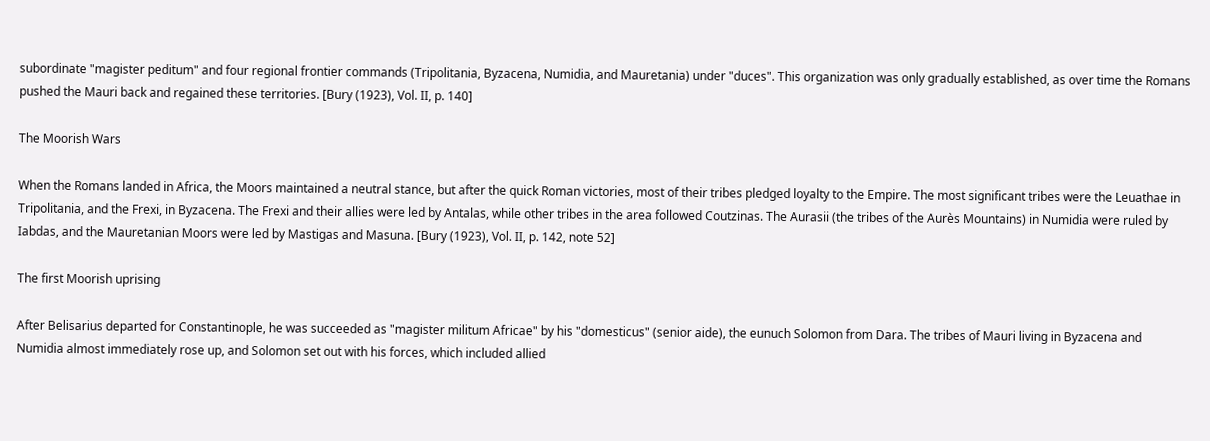subordinate "magister peditum" and four regional frontier commands (Tripolitania, Byzacena, Numidia, and Mauretania) under "duces". This organization was only gradually established, as over time the Romans pushed the Mauri back and regained these territories. [Bury (1923), Vol. II, p. 140]

The Moorish Wars

When the Romans landed in Africa, the Moors maintained a neutral stance, but after the quick Roman victories, most of their tribes pledged loyalty to the Empire. The most significant tribes were the Leuathae in Tripolitania, and the Frexi, in Byzacena. The Frexi and their allies were led by Antalas, while other tribes in the area followed Coutzinas. The Aurasii (the tribes of the Aurès Mountains) in Numidia were ruled by Iabdas, and the Mauretanian Moors were led by Mastigas and Masuna. [Bury (1923), Vol. II, p. 142, note 52]

The first Moorish uprising

After Belisarius departed for Constantinople, he was succeeded as "magister militum Africae" by his "domesticus" (senior aide), the eunuch Solomon from Dara. The tribes of Mauri living in Byzacena and Numidia almost immediately rose up, and Solomon set out with his forces, which included allied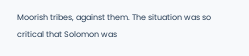Moorish tribes, against them. The situation was so critical that Solomon was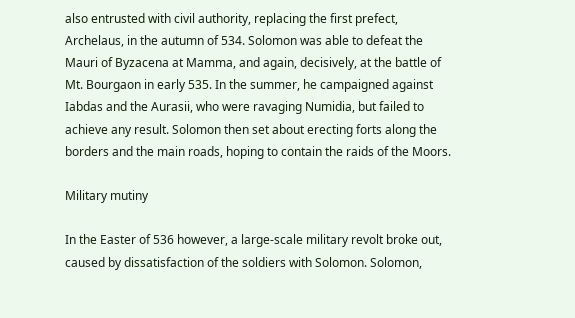also entrusted with civil authority, replacing the first prefect, Archelaus, in the autumn of 534. Solomon was able to defeat the Mauri of Byzacena at Mamma, and again, decisively, at the battle of Mt. Bourgaon in early 535. In the summer, he campaigned against Iabdas and the Aurasii, who were ravaging Numidia, but failed to achieve any result. Solomon then set about erecting forts along the borders and the main roads, hoping to contain the raids of the Moors.

Military mutiny

In the Easter of 536 however, a large-scale military revolt broke out, caused by dissatisfaction of the soldiers with Solomon. Solomon,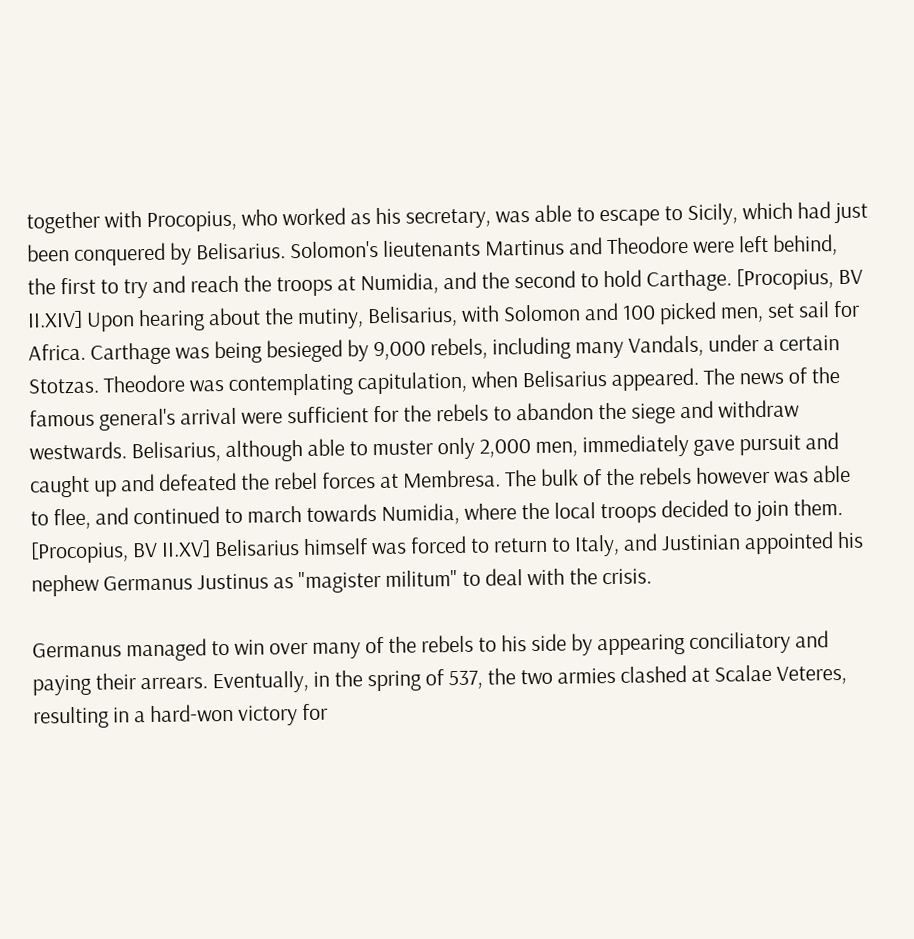together with Procopius, who worked as his secretary, was able to escape to Sicily, which had just been conquered by Belisarius. Solomon's lieutenants Martinus and Theodore were left behind, the first to try and reach the troops at Numidia, and the second to hold Carthage. [Procopius, BV II.XIV] Upon hearing about the mutiny, Belisarius, with Solomon and 100 picked men, set sail for Africa. Carthage was being besieged by 9,000 rebels, including many Vandals, under a certain Stotzas. Theodore was contemplating capitulation, when Belisarius appeared. The news of the famous general's arrival were sufficient for the rebels to abandon the siege and withdraw westwards. Belisarius, although able to muster only 2,000 men, immediately gave pursuit and caught up and defeated the rebel forces at Membresa. The bulk of the rebels however was able to flee, and continued to march towards Numidia, where the local troops decided to join them. [Procopius, BV II.XV] Belisarius himself was forced to return to Italy, and Justinian appointed his nephew Germanus Justinus as "magister militum" to deal with the crisis.

Germanus managed to win over many of the rebels to his side by appearing conciliatory and paying their arrears. Eventually, in the spring of 537, the two armies clashed at Scalae Veteres, resulting in a hard-won victory for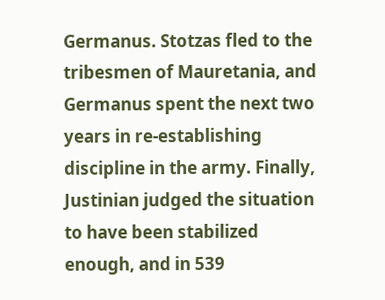Germanus. Stotzas fled to the tribesmen of Mauretania, and Germanus spent the next two years in re-establishing discipline in the army. Finally, Justinian judged the situation to have been stabilized enough, and in 539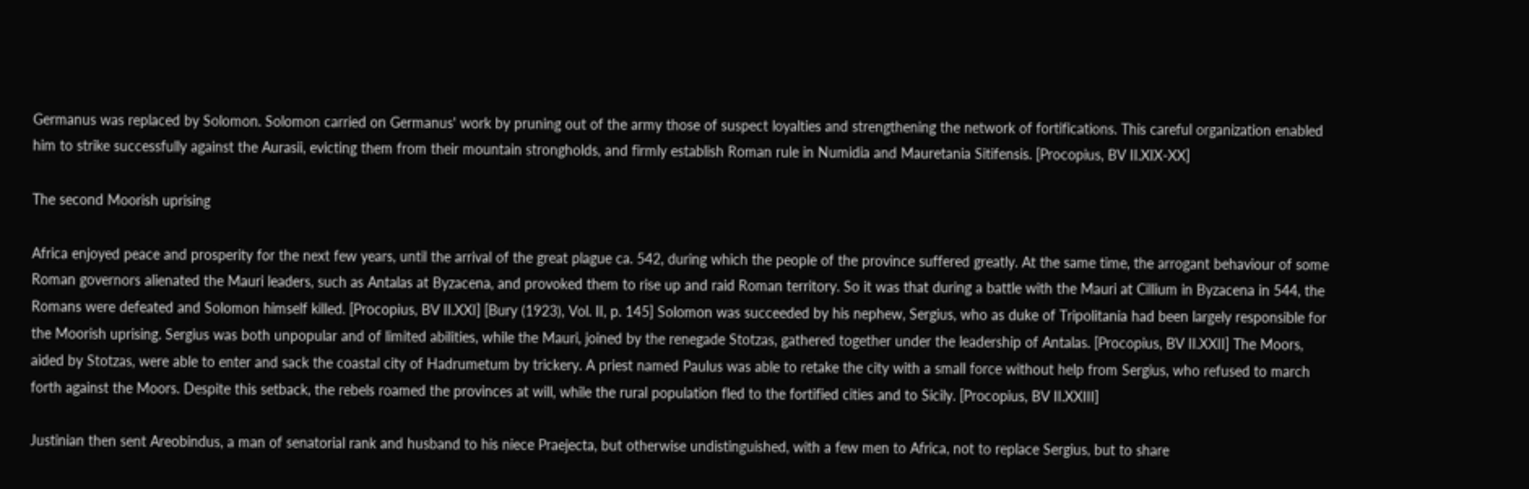Germanus was replaced by Solomon. Solomon carried on Germanus' work by pruning out of the army those of suspect loyalties and strengthening the network of fortifications. This careful organization enabled him to strike successfully against the Aurasii, evicting them from their mountain strongholds, and firmly establish Roman rule in Numidia and Mauretania Sitifensis. [Procopius, BV II.XIX-XX]

The second Moorish uprising

Africa enjoyed peace and prosperity for the next few years, until the arrival of the great plague ca. 542, during which the people of the province suffered greatly. At the same time, the arrogant behaviour of some Roman governors alienated the Mauri leaders, such as Antalas at Byzacena, and provoked them to rise up and raid Roman territory. So it was that during a battle with the Mauri at Cillium in Byzacena in 544, the Romans were defeated and Solomon himself killed. [Procopius, BV II.XXI] [Bury (1923), Vol. II, p. 145] Solomon was succeeded by his nephew, Sergius, who as duke of Tripolitania had been largely responsible for the Moorish uprising. Sergius was both unpopular and of limited abilities, while the Mauri, joined by the renegade Stotzas, gathered together under the leadership of Antalas. [Procopius, BV II.XXII] The Moors, aided by Stotzas, were able to enter and sack the coastal city of Hadrumetum by trickery. A priest named Paulus was able to retake the city with a small force without help from Sergius, who refused to march forth against the Moors. Despite this setback, the rebels roamed the provinces at will, while the rural population fled to the fortified cities and to Sicily. [Procopius, BV II.XXIII]

Justinian then sent Areobindus, a man of senatorial rank and husband to his niece Praejecta, but otherwise undistinguished, with a few men to Africa, not to replace Sergius, but to share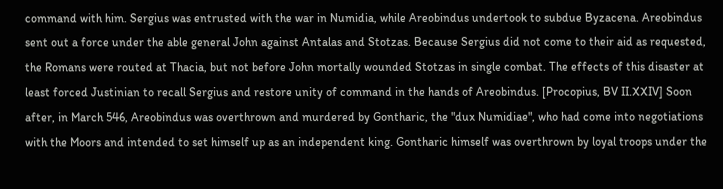command with him. Sergius was entrusted with the war in Numidia, while Areobindus undertook to subdue Byzacena. Areobindus sent out a force under the able general John against Antalas and Stotzas. Because Sergius did not come to their aid as requested, the Romans were routed at Thacia, but not before John mortally wounded Stotzas in single combat. The effects of this disaster at least forced Justinian to recall Sergius and restore unity of command in the hands of Areobindus. [Procopius, BV II.XXIV] Soon after, in March 546, Areobindus was overthrown and murdered by Gontharic, the "dux Numidiae", who had come into negotiations with the Moors and intended to set himself up as an independent king. Gontharic himself was overthrown by loyal troops under the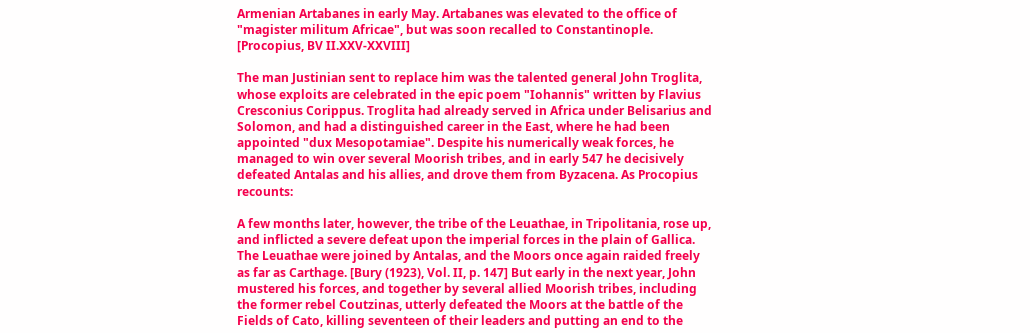Armenian Artabanes in early May. Artabanes was elevated to the office of "magister militum Africae", but was soon recalled to Constantinople. [Procopius, BV II.XXV-XXVIII]

The man Justinian sent to replace him was the talented general John Troglita, whose exploits are celebrated in the epic poem "Iohannis" written by Flavius Cresconius Corippus. Troglita had already served in Africa under Belisarius and Solomon, and had a distinguished career in the East, where he had been appointed "dux Mesopotamiae". Despite his numerically weak forces, he managed to win over several Moorish tribes, and in early 547 he decisively defeated Antalas and his allies, and drove them from Byzacena. As Procopius recounts:

A few months later, however, the tribe of the Leuathae, in Tripolitania, rose up, and inflicted a severe defeat upon the imperial forces in the plain of Gallica. The Leuathae were joined by Antalas, and the Moors once again raided freely as far as Carthage. [Bury (1923), Vol. II, p. 147] But early in the next year, John mustered his forces, and together by several allied Moorish tribes, including the former rebel Coutzinas, utterly defeated the Moors at the battle of the Fields of Cato, killing seventeen of their leaders and putting an end to the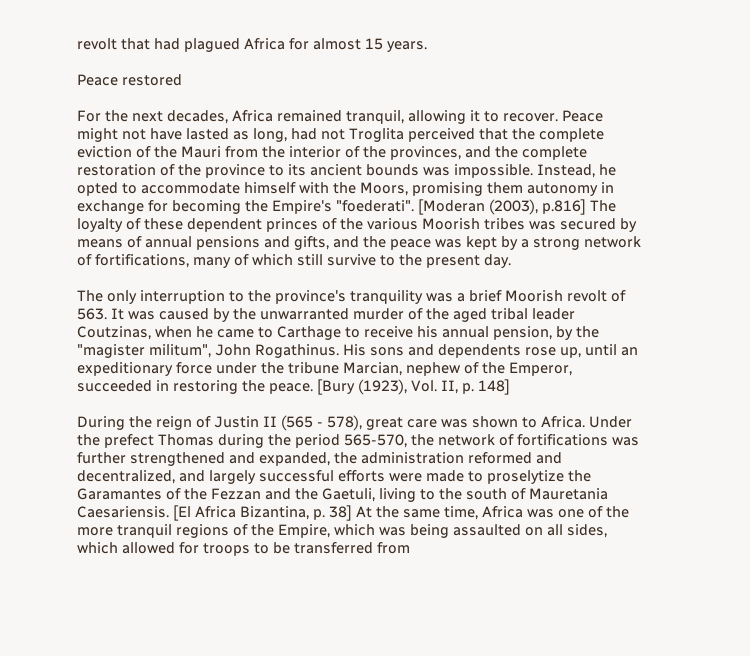revolt that had plagued Africa for almost 15 years.

Peace restored

For the next decades, Africa remained tranquil, allowing it to recover. Peace might not have lasted as long, had not Troglita perceived that the complete eviction of the Mauri from the interior of the provinces, and the complete restoration of the province to its ancient bounds was impossible. Instead, he opted to accommodate himself with the Moors, promising them autonomy in exchange for becoming the Empire's "foederati". [Moderan (2003), p.816] The loyalty of these dependent princes of the various Moorish tribes was secured by means of annual pensions and gifts, and the peace was kept by a strong network of fortifications, many of which still survive to the present day.

The only interruption to the province's tranquility was a brief Moorish revolt of 563. It was caused by the unwarranted murder of the aged tribal leader Coutzinas, when he came to Carthage to receive his annual pension, by the "magister militum", John Rogathinus. His sons and dependents rose up, until an expeditionary force under the tribune Marcian, nephew of the Emperor, succeeded in restoring the peace. [Bury (1923), Vol. II, p. 148]

During the reign of Justin II (565 - 578), great care was shown to Africa. Under the prefect Thomas during the period 565-570, the network of fortifications was further strengthened and expanded, the administration reformed and decentralized, and largely successful efforts were made to proselytize the Garamantes of the Fezzan and the Gaetuli, living to the south of Mauretania Caesariensis. [El Africa Bizantina, p. 38] At the same time, Africa was one of the more tranquil regions of the Empire, which was being assaulted on all sides, which allowed for troops to be transferred from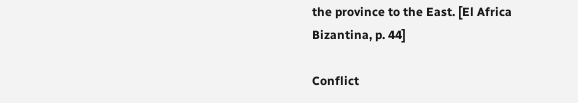the province to the East. [El Africa Bizantina, p. 44]

Conflict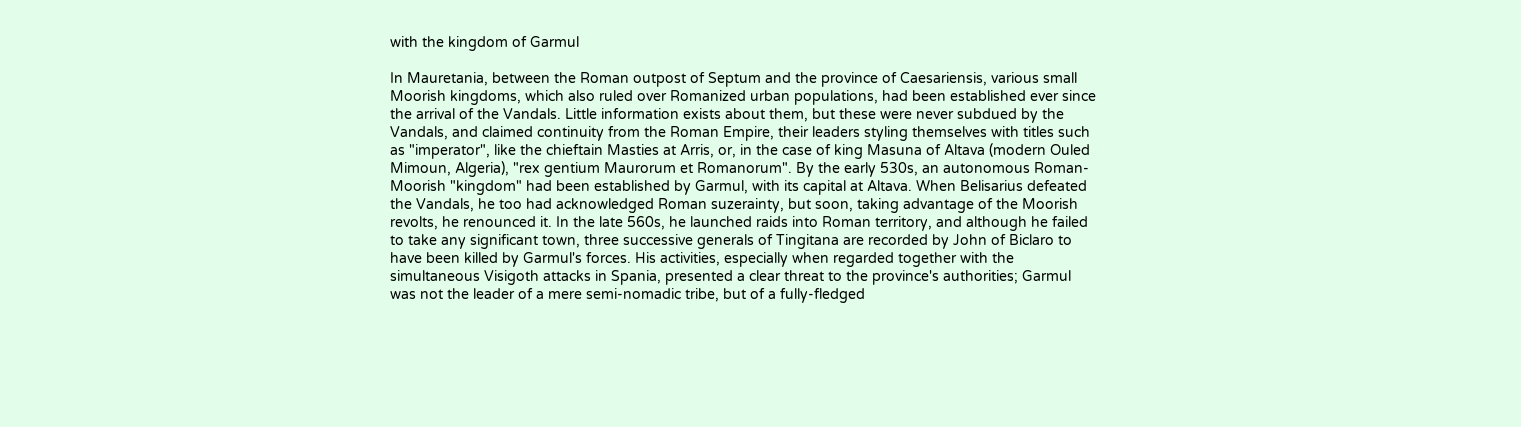with the kingdom of Garmul

In Mauretania, between the Roman outpost of Septum and the province of Caesariensis, various small Moorish kingdoms, which also ruled over Romanized urban populations, had been established ever since the arrival of the Vandals. Little information exists about them, but these were never subdued by the Vandals, and claimed continuity from the Roman Empire, their leaders styling themselves with titles such as "imperator", like the chieftain Masties at Arris, or, in the case of king Masuna of Altava (modern Ouled Mimoun, Algeria), "rex gentium Maurorum et Romanorum". By the early 530s, an autonomous Roman-Moorish "kingdom" had been established by Garmul, with its capital at Altava. When Belisarius defeated the Vandals, he too had acknowledged Roman suzerainty, but soon, taking advantage of the Moorish revolts, he renounced it. In the late 560s, he launched raids into Roman territory, and although he failed to take any significant town, three successive generals of Tingitana are recorded by John of Biclaro to have been killed by Garmul's forces. His activities, especially when regarded together with the simultaneous Visigoth attacks in Spania, presented a clear threat to the province's authorities; Garmul was not the leader of a mere semi-nomadic tribe, but of a fully-fledged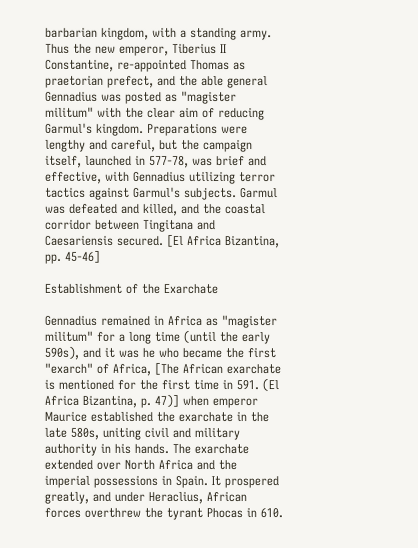barbarian kingdom, with a standing army. Thus the new emperor, Tiberius II Constantine, re-appointed Thomas as praetorian prefect, and the able general Gennadius was posted as "magister militum" with the clear aim of reducing Garmul's kingdom. Preparations were lengthy and careful, but the campaign itself, launched in 577-78, was brief and effective, with Gennadius utilizing terror tactics against Garmul's subjects. Garmul was defeated and killed, and the coastal corridor between Tingitana and Caesariensis secured. [El Africa Bizantina, pp. 45-46]

Establishment of the Exarchate

Gennadius remained in Africa as "magister militum" for a long time (until the early 590s), and it was he who became the first "exarch" of Africa, [The African exarchate is mentioned for the first time in 591. (El Africa Bizantina, p. 47)] when emperor Maurice established the exarchate in the late 580s, uniting civil and military authority in his hands. The exarchate extended over North Africa and the imperial possessions in Spain. It prospered greatly, and under Heraclius, African forces overthrew the tyrant Phocas in 610.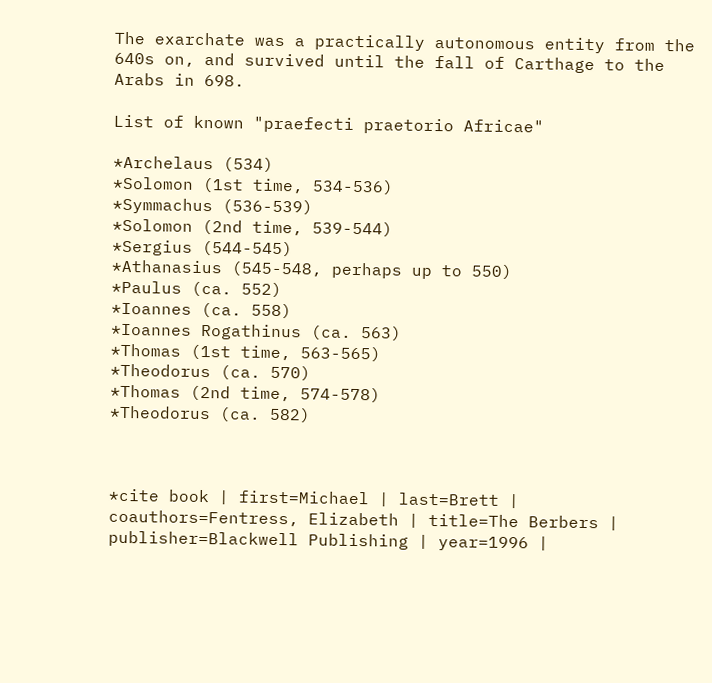The exarchate was a practically autonomous entity from the 640s on, and survived until the fall of Carthage to the Arabs in 698.

List of known "praefecti praetorio Africae"

*Archelaus (534)
*Solomon (1st time, 534-536)
*Symmachus (536-539)
*Solomon (2nd time, 539-544)
*Sergius (544-545)
*Athanasius (545-548, perhaps up to 550)
*Paulus (ca. 552)
*Ioannes (ca. 558)
*Ioannes Rogathinus (ca. 563)
*Thomas (1st time, 563-565)
*Theodorus (ca. 570)
*Thomas (2nd time, 574-578)
*Theodorus (ca. 582)



*cite book | first=Michael | last=Brett | coauthors=Fentress, Elizabeth | title=The Berbers | publisher=Blackwell Publishing | year=1996 |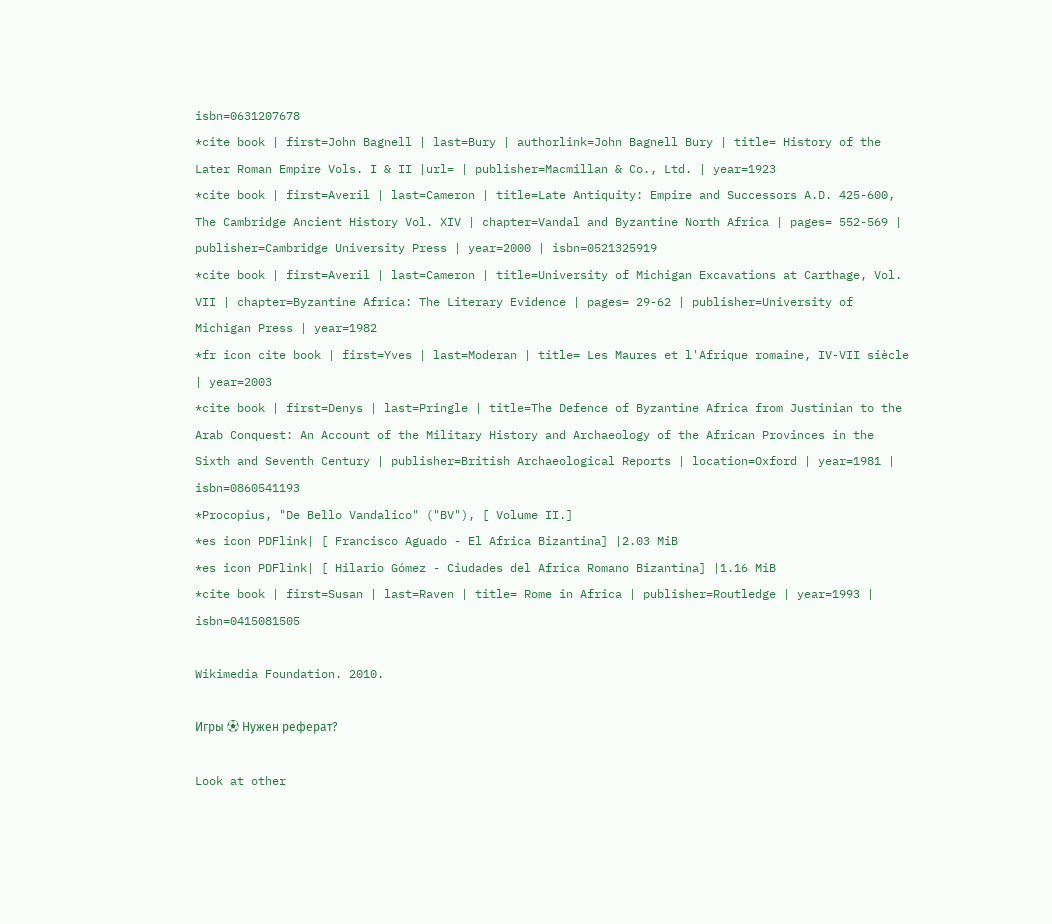isbn=0631207678
*cite book | first=John Bagnell | last=Bury | authorlink=John Bagnell Bury | title= History of the Later Roman Empire Vols. I & II |url= | publisher=Macmillan & Co., Ltd. | year=1923
*cite book | first=Averil | last=Cameron | title=Late Antiquity: Empire and Successors A.D. 425-600, The Cambridge Ancient History Vol. XIV | chapter=Vandal and Byzantine North Africa | pages= 552-569 | publisher=Cambridge University Press | year=2000 | isbn=0521325919
*cite book | first=Averil | last=Cameron | title=University of Michigan Excavations at Carthage, Vol. VII | chapter=Byzantine Africa: The Literary Evidence | pages= 29-62 | publisher=University of Michigan Press | year=1982
*fr icon cite book | first=Yves | last=Moderan | title= Les Maures et l'Afrique romaine, IV-VII siècle | year=2003
*cite book | first=Denys | last=Pringle | title=The Defence of Byzantine Africa from Justinian to the Arab Conquest: An Account of the Military History and Archaeology of the African Provinces in the Sixth and Seventh Century | publisher=British Archaeological Reports | location=Oxford | year=1981 | isbn=0860541193
*Procopius, "De Bello Vandalico" ("BV"), [ Volume II.]
*es icon PDFlink| [ Francisco Aguado - El Africa Bizantina] |2.03 MiB
*es icon PDFlink| [ Hilario Gómez - Ciudades del Africa Romano Bizantina] |1.16 MiB
*cite book | first=Susan | last=Raven | title= Rome in Africa | publisher=Routledge | year=1993 | isbn=0415081505

Wikimedia Foundation. 2010.

Игры ⚽ Нужен реферат?

Look at other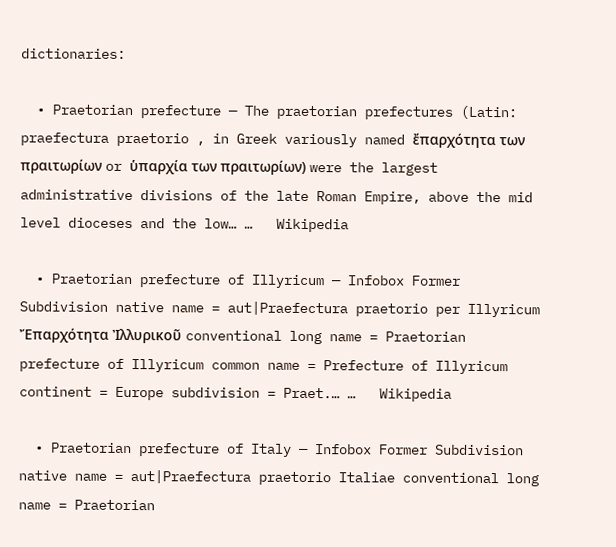dictionaries:

  • Praetorian prefecture — The praetorian prefectures (Latin: praefectura praetorio , in Greek variously named ἔπαρχότητα των πραιτωρίων or ὑπαρχία των πραιτωρίων) were the largest administrative divisions of the late Roman Empire, above the mid level dioceses and the low… …   Wikipedia

  • Praetorian prefecture of Illyricum — Infobox Former Subdivision native name = aut|Praefectura praetorio per Illyricum Ἔπαρχότητα Ἰλλυρικοῦ conventional long name = Praetorian prefecture of Illyricum common name = Prefecture of Illyricum continent = Europe subdivision = Praet.… …   Wikipedia

  • Praetorian prefecture of Italy — Infobox Former Subdivision native name = aut|Praefectura praetorio Italiae conventional long name = Praetorian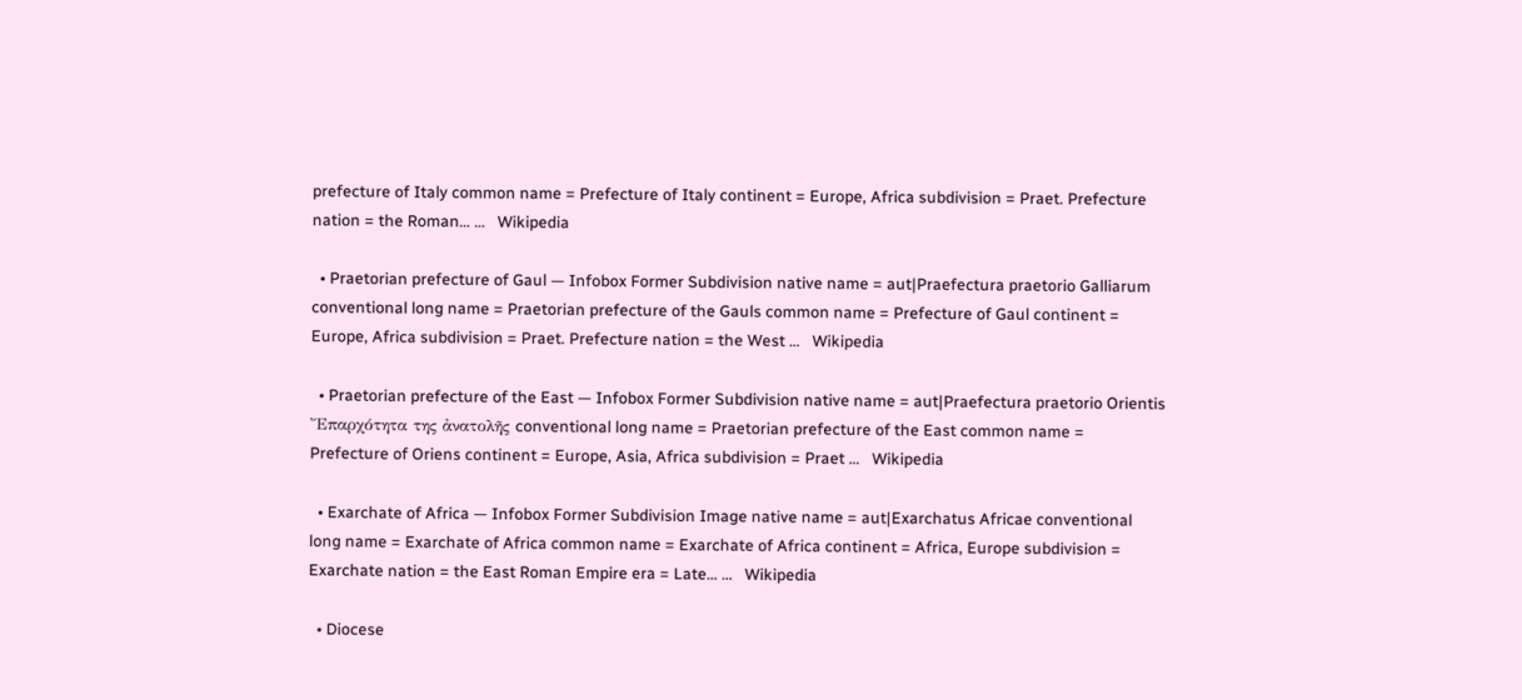prefecture of Italy common name = Prefecture of Italy continent = Europe, Africa subdivision = Praet. Prefecture nation = the Roman… …   Wikipedia

  • Praetorian prefecture of Gaul — Infobox Former Subdivision native name = aut|Praefectura praetorio Galliarum conventional long name = Praetorian prefecture of the Gauls common name = Prefecture of Gaul continent = Europe, Africa subdivision = Praet. Prefecture nation = the West …   Wikipedia

  • Praetorian prefecture of the East — Infobox Former Subdivision native name = aut|Praefectura praetorio Orientis Ἔπαρχότητα της ἀνατολῆς conventional long name = Praetorian prefecture of the East common name = Prefecture of Oriens continent = Europe, Asia, Africa subdivision = Praet …   Wikipedia

  • Exarchate of Africa — Infobox Former Subdivision Image native name = aut|Exarchatus Africae conventional long name = Exarchate of Africa common name = Exarchate of Africa continent = Africa, Europe subdivision = Exarchate nation = the East Roman Empire era = Late… …   Wikipedia

  • Diocese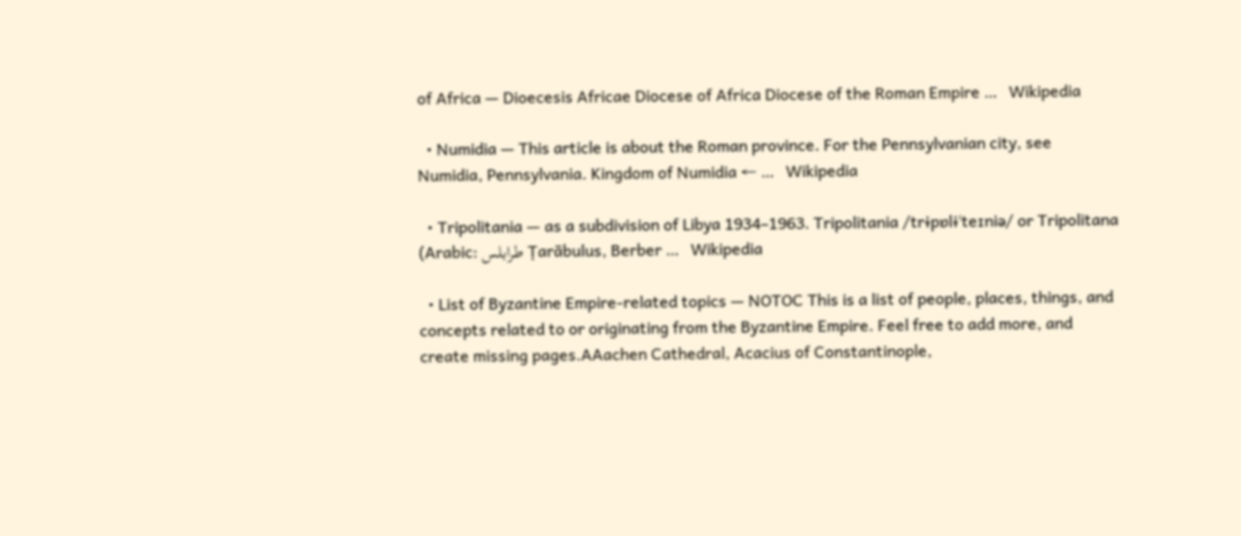of Africa — Dioecesis Africae Diocese of Africa Diocese of the Roman Empire …   Wikipedia

  • Numidia — This article is about the Roman province. For the Pennsylvanian city, see Numidia, Pennsylvania. Kingdom of Numidia ← …   Wikipedia

  • Tripolitania — as a subdivision of Libya 1934–1963. Tripolitania /trɨpɒlɨˈteɪniə/ or Tripolitana (Arabic: طرابلس Ṭarābulus, Berber …   Wikipedia

  • List of Byzantine Empire-related topics — NOTOC This is a list of people, places, things, and concepts related to or originating from the Byzantine Empire. Feel free to add more, and create missing pages.AAachen Cathedral, Acacius of Constantinople,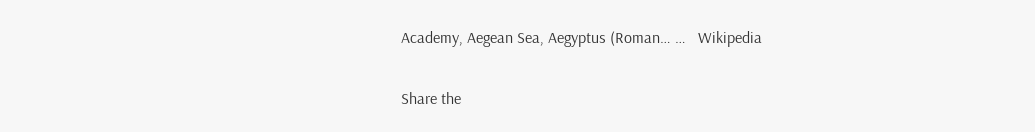Academy, Aegean Sea, Aegyptus (Roman… …   Wikipedia

Share the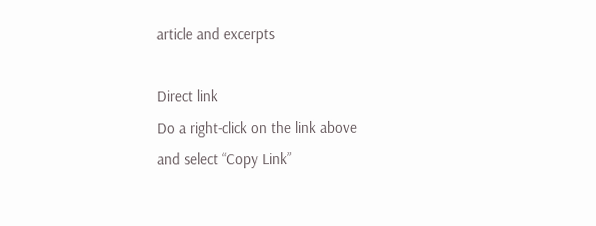article and excerpts

Direct link
Do a right-click on the link above
and select “Copy Link”